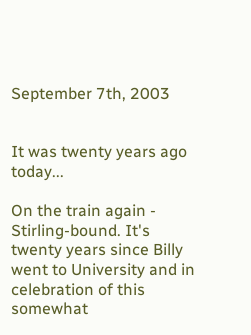September 7th, 2003


It was twenty years ago today...

On the train again - Stirling-bound. It's twenty years since Billy went to University and in celebration of this somewhat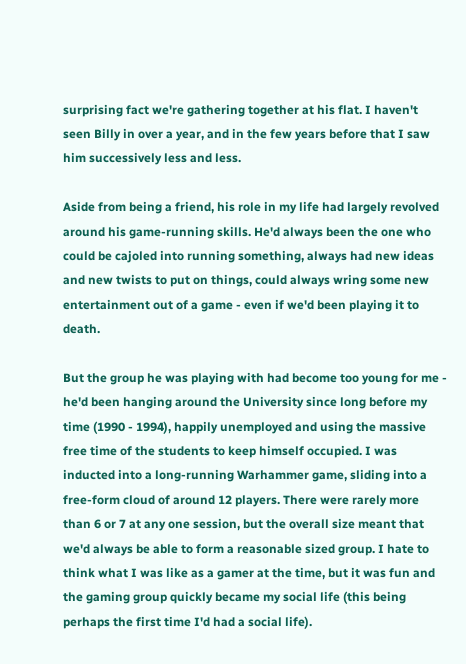surprising fact we're gathering together at his flat. I haven't seen Billy in over a year, and in the few years before that I saw him successively less and less.

Aside from being a friend, his role in my life had largely revolved around his game-running skills. He'd always been the one who could be cajoled into running something, always had new ideas and new twists to put on things, could always wring some new entertainment out of a game - even if we'd been playing it to death.

But the group he was playing with had become too young for me - he'd been hanging around the University since long before my time (1990 - 1994), happily unemployed and using the massive free time of the students to keep himself occupied. I was inducted into a long-running Warhammer game, sliding into a free-form cloud of around 12 players. There were rarely more than 6 or 7 at any one session, but the overall size meant that we'd always be able to form a reasonable sized group. I hate to think what I was like as a gamer at the time, but it was fun and the gaming group quickly became my social life (this being perhaps the first time I'd had a social life).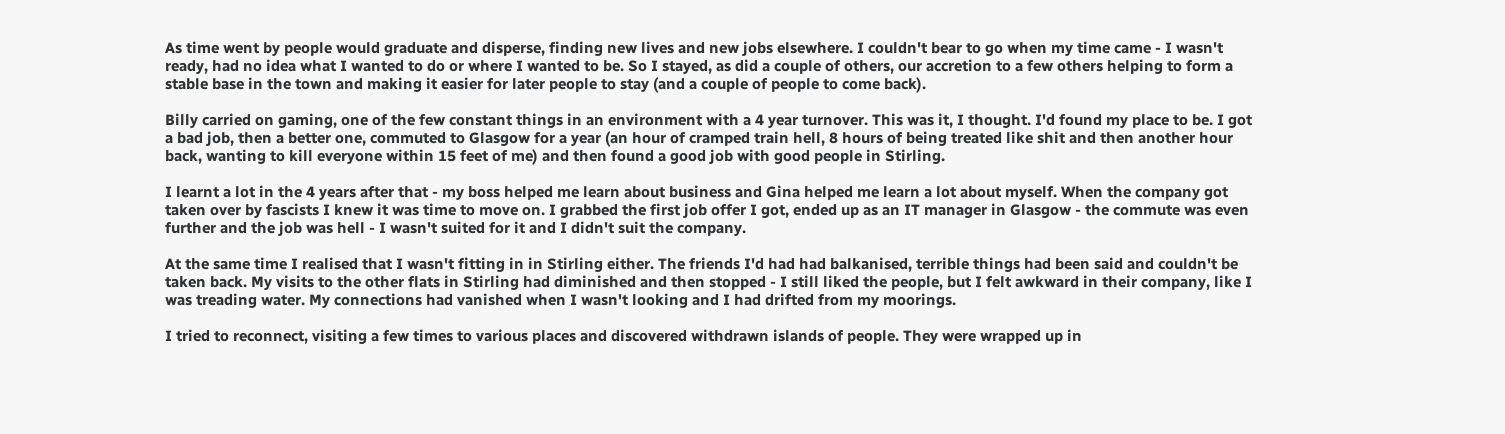As time went by people would graduate and disperse, finding new lives and new jobs elsewhere. I couldn't bear to go when my time came - I wasn't ready, had no idea what I wanted to do or where I wanted to be. So I stayed, as did a couple of others, our accretion to a few others helping to form a stable base in the town and making it easier for later people to stay (and a couple of people to come back).

Billy carried on gaming, one of the few constant things in an environment with a 4 year turnover. This was it, I thought. I'd found my place to be. I got a bad job, then a better one, commuted to Glasgow for a year (an hour of cramped train hell, 8 hours of being treated like shit and then another hour back, wanting to kill everyone within 15 feet of me) and then found a good job with good people in Stirling.

I learnt a lot in the 4 years after that - my boss helped me learn about business and Gina helped me learn a lot about myself. When the company got taken over by fascists I knew it was time to move on. I grabbed the first job offer I got, ended up as an IT manager in Glasgow - the commute was even further and the job was hell - I wasn't suited for it and I didn't suit the company.

At the same time I realised that I wasn't fitting in in Stirling either. The friends I'd had had balkanised, terrible things had been said and couldn't be taken back. My visits to the other flats in Stirling had diminished and then stopped - I still liked the people, but I felt awkward in their company, like I was treading water. My connections had vanished when I wasn't looking and I had drifted from my moorings.

I tried to reconnect, visiting a few times to various places and discovered withdrawn islands of people. They were wrapped up in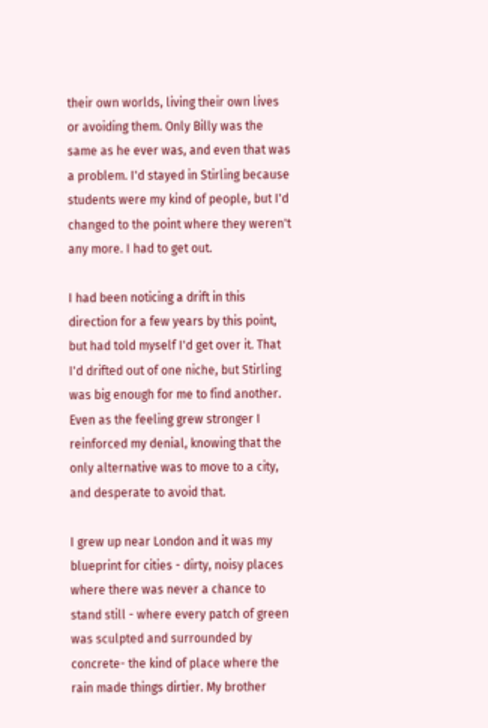their own worlds, living their own lives or avoiding them. Only Billy was the same as he ever was, and even that was a problem. I'd stayed in Stirling because students were my kind of people, but I'd changed to the point where they weren't any more. I had to get out.

I had been noticing a drift in this direction for a few years by this point, but had told myself I'd get over it. That I'd drifted out of one niche, but Stirling was big enough for me to find another. Even as the feeling grew stronger I reinforced my denial, knowing that the only alternative was to move to a city, and desperate to avoid that.

I grew up near London and it was my blueprint for cities - dirty, noisy places where there was never a chance to stand still - where every patch of green was sculpted and surrounded by concrete- the kind of place where the rain made things dirtier. My brother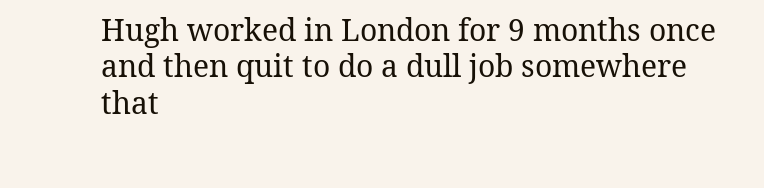Hugh worked in London for 9 months once and then quit to do a dull job somewhere that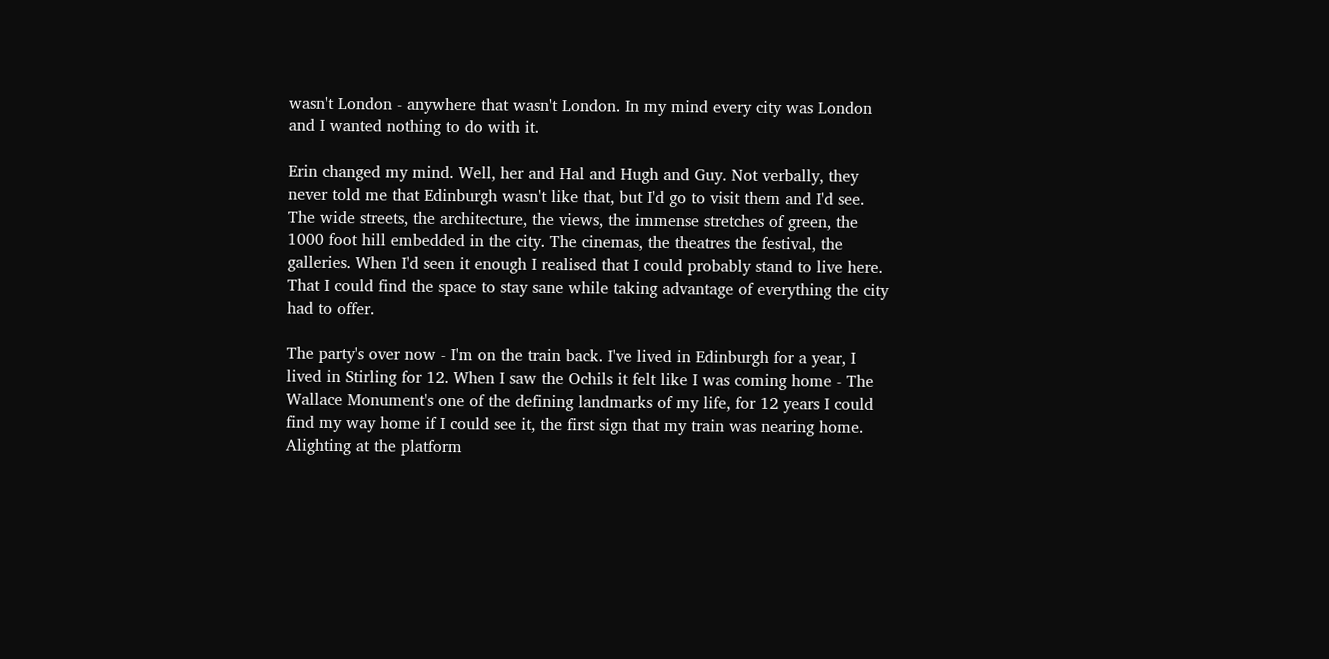wasn't London - anywhere that wasn't London. In my mind every city was London and I wanted nothing to do with it.

Erin changed my mind. Well, her and Hal and Hugh and Guy. Not verbally, they never told me that Edinburgh wasn't like that, but I'd go to visit them and I'd see. The wide streets, the architecture, the views, the immense stretches of green, the 1000 foot hill embedded in the city. The cinemas, the theatres the festival, the galleries. When I'd seen it enough I realised that I could probably stand to live here. That I could find the space to stay sane while taking advantage of everything the city had to offer.

The party's over now - I'm on the train back. I've lived in Edinburgh for a year, I lived in Stirling for 12. When I saw the Ochils it felt like I was coming home - The Wallace Monument's one of the defining landmarks of my life, for 12 years I could find my way home if I could see it, the first sign that my train was nearing home. Alighting at the platform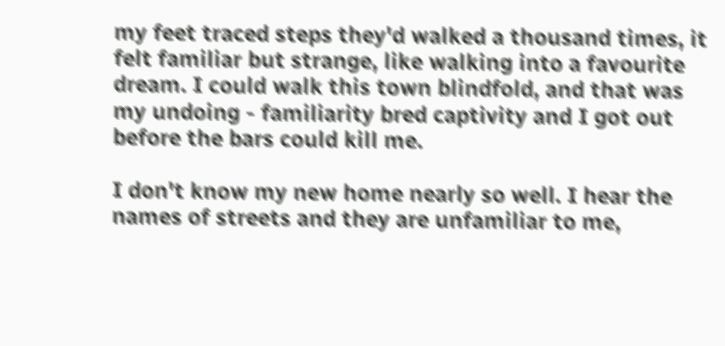my feet traced steps they'd walked a thousand times, it felt familiar but strange, like walking into a favourite dream. I could walk this town blindfold, and that was my undoing - familiarity bred captivity and I got out before the bars could kill me.

I don't know my new home nearly so well. I hear the names of streets and they are unfamiliar to me,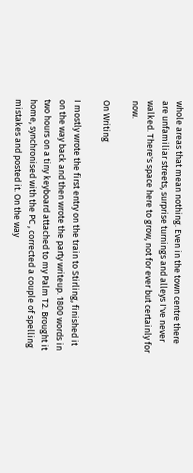whole areas that mean nothing. Even in the town centre there are unfamiliar streets, surprise turnings and alleys I've never walked. There's space here to grow, not for ever but certainly for now.

On Writing

I mostly wrote the first entry on the train to Stirling, finished it on the way back and then wrote the party writeup. 1800 words in two hours on a tiny keyboard attached to my Palm T2. Brought it home, synchronised with the PC , corrected a couple of spelling mistakes and posted it. On the way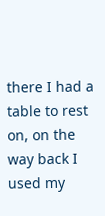there I had a table to rest on, on the way back I used my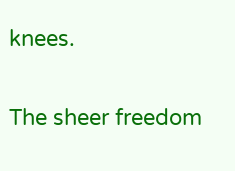knees.

The sheer freedom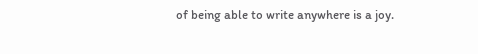of being able to write anywhere is a joy.